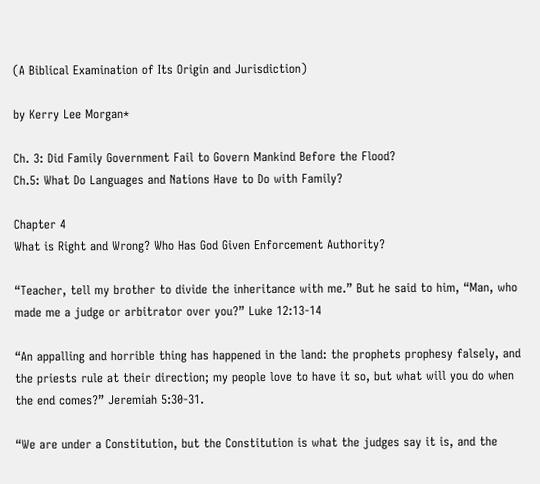(A Biblical Examination of Its Origin and Jurisdiction)

by Kerry Lee Morgan*

Ch. 3: Did Family Government Fail to Govern Mankind Before the Flood?
Ch.5: What Do Languages and Nations Have to Do with Family?

Chapter 4
What is Right and Wrong? Who Has God Given Enforcement Authority?

“Teacher, tell my brother to divide the inheritance with me.” But he said to him, “Man, who made me a judge or arbitrator over you?” Luke 12:13-14

“An appalling and horrible thing has happened in the land: the prophets prophesy falsely, and the priests rule at their direction; my people love to have it so, but what will you do when the end comes?” Jeremiah 5:30-31.

“We are under a Constitution, but the Constitution is what the judges say it is, and the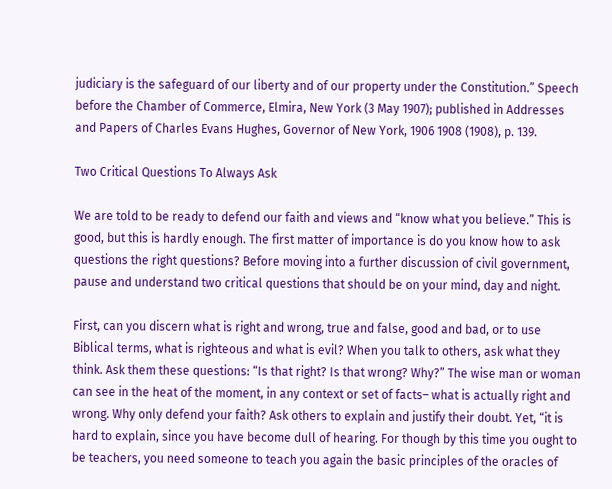judiciary is the safeguard of our liberty and of our property under the Constitution.” Speech before the Chamber of Commerce, Elmira, New York (3 May 1907); published in Addresses and Papers of Charles Evans Hughes, Governor of New York, 1906 1908 (1908), p. 139.

Two Critical Questions To Always Ask

We are told to be ready to defend our faith and views and “know what you believe.” This is good, but this is hardly enough. The first matter of importance is do you know how to ask questions the right questions? Before moving into a further discussion of civil government, pause and understand two critical questions that should be on your mind, day and night.

First, can you discern what is right and wrong, true and false, good and bad, or to use Biblical terms, what is righteous and what is evil? When you talk to others, ask what they think. Ask them these questions: “Is that right? Is that wrong? Why?” The wise man or woman can see in the heat of the moment, in any context or set of facts– what is actually right and wrong. Why only defend your faith? Ask others to explain and justify their doubt. Yet, “it is hard to explain, since you have become dull of hearing. For though by this time you ought to be teachers, you need someone to teach you again the basic principles of the oracles of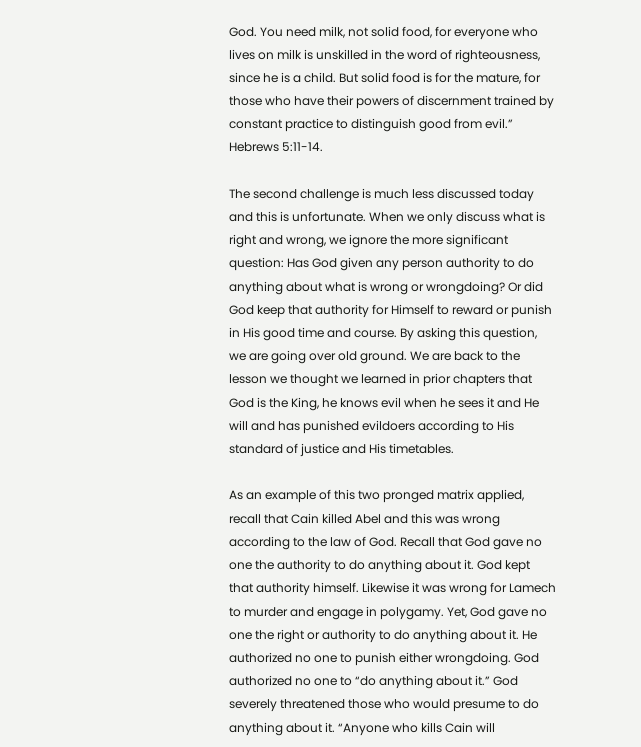God. You need milk, not solid food, for everyone who lives on milk is unskilled in the word of righteousness, since he is a child. But solid food is for the mature, for those who have their powers of discernment trained by constant practice to distinguish good from evil.” Hebrews 5:11-14.

The second challenge is much less discussed today and this is unfortunate. When we only discuss what is right and wrong, we ignore the more significant question: Has God given any person authority to do anything about what is wrong or wrongdoing? Or did God keep that authority for Himself to reward or punish in His good time and course. By asking this question, we are going over old ground. We are back to the lesson we thought we learned in prior chapters that God is the King, he knows evil when he sees it and He will and has punished evildoers according to His standard of justice and His timetables.

As an example of this two pronged matrix applied, recall that Cain killed Abel and this was wrong according to the law of God. Recall that God gave no one the authority to do anything about it. God kept that authority himself. Likewise it was wrong for Lamech to murder and engage in polygamy. Yet, God gave no one the right or authority to do anything about it. He authorized no one to punish either wrongdoing. God authorized no one to “do anything about it.” God severely threatened those who would presume to do anything about it. “Anyone who kills Cain will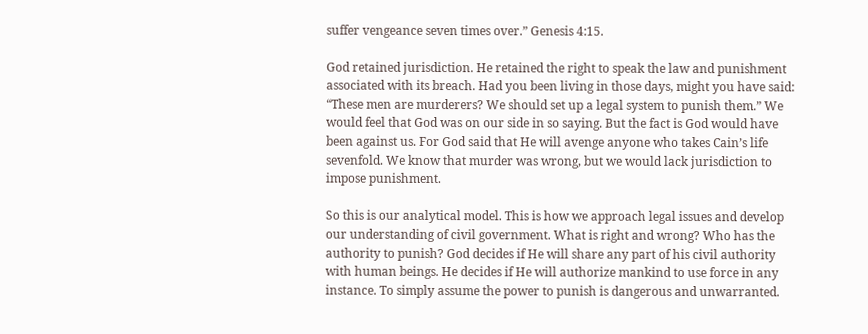suffer vengeance seven times over.” Genesis 4:15.

God retained jurisdiction. He retained the right to speak the law and punishment associated with its breach. Had you been living in those days, might you have said: “These men are murderers? We should set up a legal system to punish them.” We would feel that God was on our side in so saying. But the fact is God would have been against us. For God said that He will avenge anyone who takes Cain’s life sevenfold. We know that murder was wrong, but we would lack jurisdiction to impose punishment.

So this is our analytical model. This is how we approach legal issues and develop our understanding of civil government. What is right and wrong? Who has the authority to punish? God decides if He will share any part of his civil authority with human beings. He decides if He will authorize mankind to use force in any instance. To simply assume the power to punish is dangerous and unwarranted.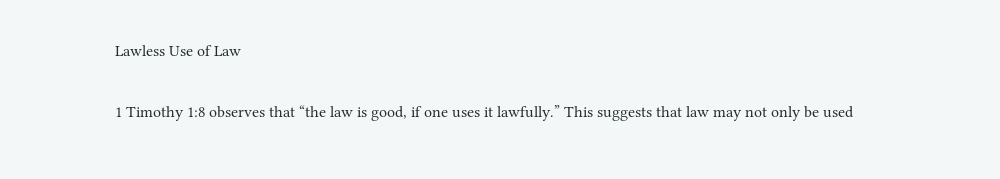Lawless Use of Law

1 Timothy 1:8 observes that “the law is good, if one uses it lawfully.” This suggests that law may not only be used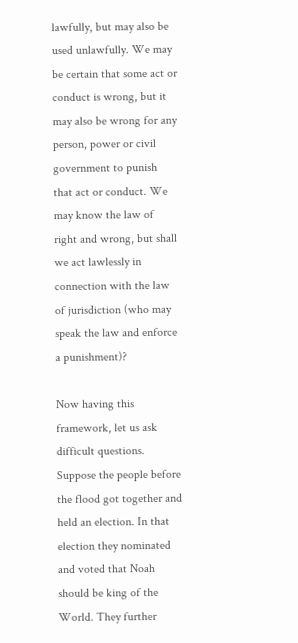lawfully, but may also be used unlawfully. We may be certain that some act or conduct is wrong, but it may also be wrong for any person, power or civil government to punish that act or conduct. We may know the law of right and wrong, but shall we act lawlessly in connection with the law of jurisdiction (who may speak the law and enforce a punishment)?

Now having this framework, let us ask difficult questions. Suppose the people before the flood got together and held an election. In that election they nominated and voted that Noah should be king of the World. They further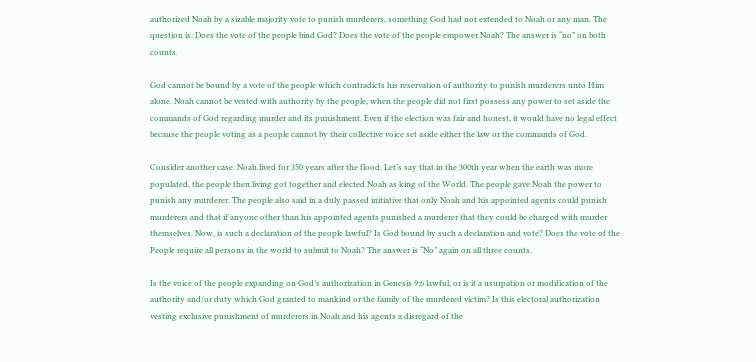authorized Noah by a sizable majority vote to punish murderers, something God had not extended to Noah or any man. The question is: Does the vote of the people bind God? Does the vote of the people empower Noah? The answer is “no” on both counts.

God cannot be bound by a vote of the people which contradicts his reservation of authority to punish murderers unto Him alone. Noah cannot be vested with authority by the people, when the people did not first possess any power to set aside the commands of God regarding murder and its punishment. Even if the election was fair and honest, it would have no legal effect because the people voting as a people cannot by their collective voice set aside either the law or the commands of God.

Consider another case. Noah lived for 350 years after the flood. Let’s say that in the 300th year when the earth was more populated, the people then living got together and elected Noah as king of the World. The people gave Noah the power to punish any murderer. The people also said in a duly passed initiative that only Noah and his appointed agents could punish murderers and that if anyone other than his appointed agents punished a murderer that they could be charged with murder themselves. Now, is such a declaration of the people lawful? Is God bound by such a declaration and vote? Does the vote of the People require all persons in the world to submit to Noah? The answer is “No” again on all three counts.

Is the voice of the people expanding on God’s authorization in Genesis 9:6 lawful, or is it a usurpation or modification of the authority and/or duty which God granted to mankind or the family of the murdered victim? Is this electoral authorization vesting exclusive punishment of murderers in Noah and his agents a disregard of the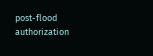post-flood authorization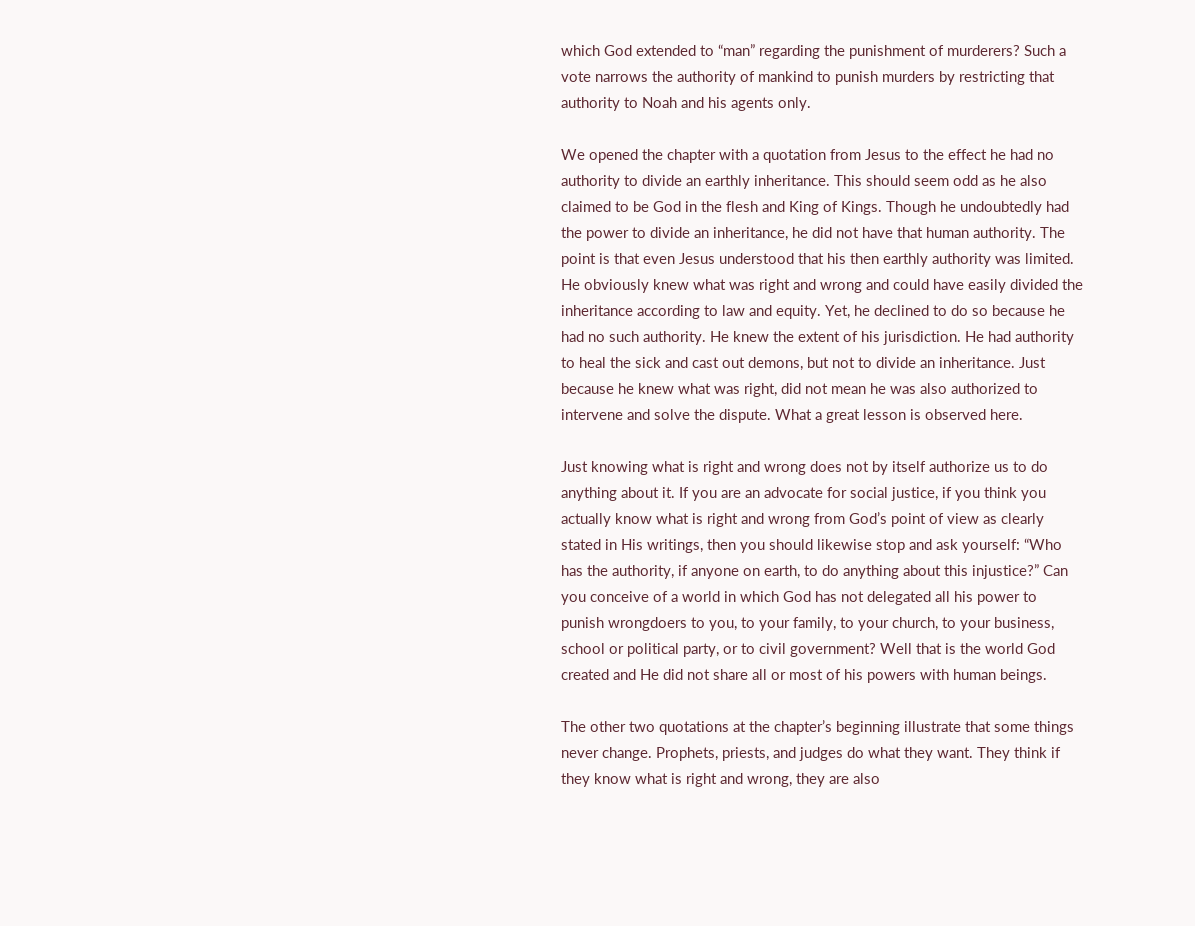which God extended to “man” regarding the punishment of murderers? Such a vote narrows the authority of mankind to punish murders by restricting that authority to Noah and his agents only.

We opened the chapter with a quotation from Jesus to the effect he had no authority to divide an earthly inheritance. This should seem odd as he also claimed to be God in the flesh and King of Kings. Though he undoubtedly had the power to divide an inheritance, he did not have that human authority. The point is that even Jesus understood that his then earthly authority was limited. He obviously knew what was right and wrong and could have easily divided the inheritance according to law and equity. Yet, he declined to do so because he had no such authority. He knew the extent of his jurisdiction. He had authority to heal the sick and cast out demons, but not to divide an inheritance. Just because he knew what was right, did not mean he was also authorized to intervene and solve the dispute. What a great lesson is observed here.

Just knowing what is right and wrong does not by itself authorize us to do anything about it. If you are an advocate for social justice, if you think you actually know what is right and wrong from God’s point of view as clearly stated in His writings, then you should likewise stop and ask yourself: “Who has the authority, if anyone on earth, to do anything about this injustice?” Can you conceive of a world in which God has not delegated all his power to punish wrongdoers to you, to your family, to your church, to your business, school or political party, or to civil government? Well that is the world God created and He did not share all or most of his powers with human beings.

The other two quotations at the chapter’s beginning illustrate that some things never change. Prophets, priests, and judges do what they want. They think if they know what is right and wrong, they are also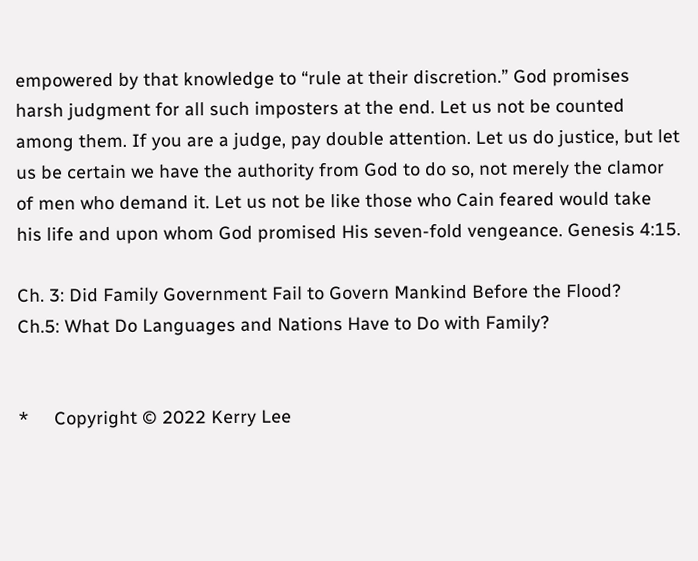empowered by that knowledge to “rule at their discretion.” God promises harsh judgment for all such imposters at the end. Let us not be counted among them. If you are a judge, pay double attention. Let us do justice, but let us be certain we have the authority from God to do so, not merely the clamor of men who demand it. Let us not be like those who Cain feared would take his life and upon whom God promised His seven-fold vengeance. Genesis 4:15.

Ch. 3: Did Family Government Fail to Govern Mankind Before the Flood?
Ch.5: What Do Languages and Nations Have to Do with Family?


*     Copyright © 2022 Kerry Lee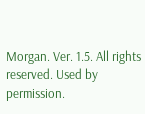Morgan. Ver. 1.5. All rights reserved. Used by permission.